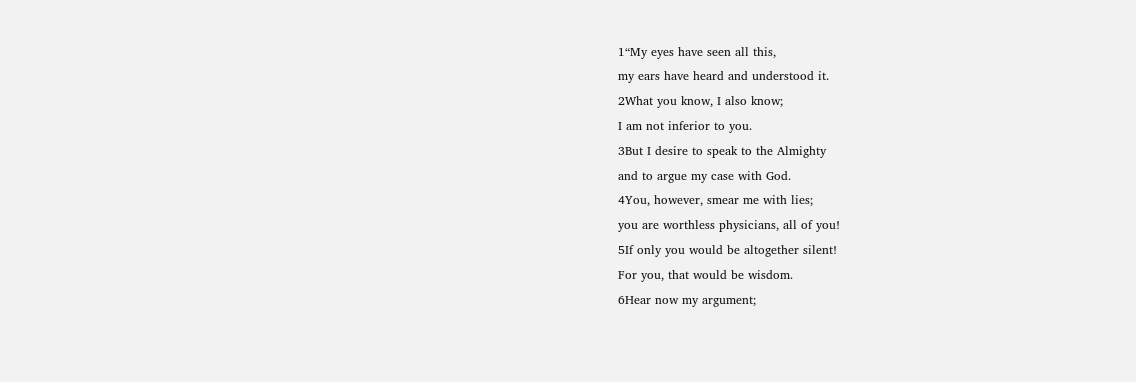1“My eyes have seen all this,
my ears have heard and understood it.
2What you know, I also know;
I am not inferior to you.
3But I desire to speak to the Almighty
and to argue my case with God.
4You, however, smear me with lies;
you are worthless physicians, all of you!
5If only you would be altogether silent!
For you, that would be wisdom.
6Hear now my argument;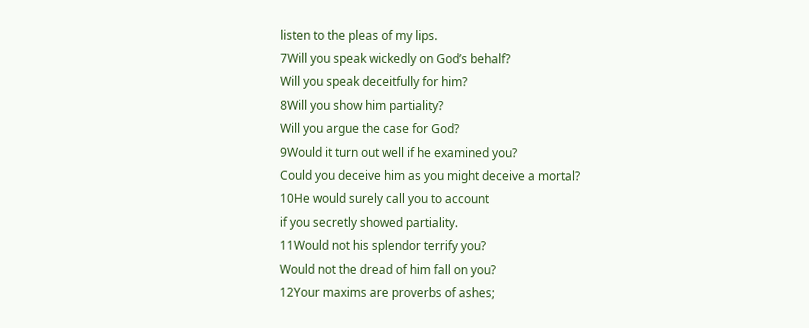listen to the pleas of my lips.
7Will you speak wickedly on God’s behalf?
Will you speak deceitfully for him?
8Will you show him partiality?
Will you argue the case for God?
9Would it turn out well if he examined you?
Could you deceive him as you might deceive a mortal?
10He would surely call you to account
if you secretly showed partiality.
11Would not his splendor terrify you?
Would not the dread of him fall on you?
12Your maxims are proverbs of ashes;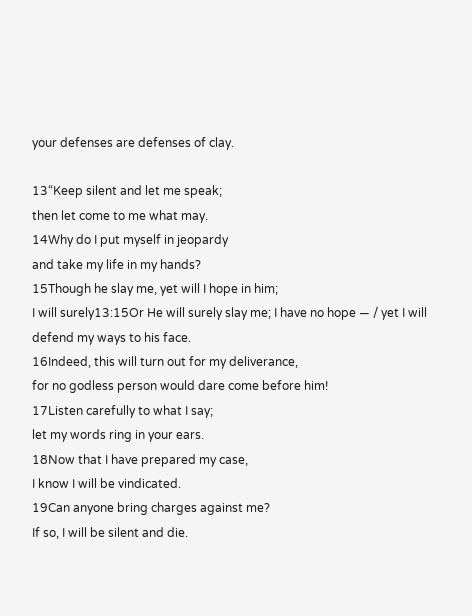your defenses are defenses of clay.

13“Keep silent and let me speak;
then let come to me what may.
14Why do I put myself in jeopardy
and take my life in my hands?
15Though he slay me, yet will I hope in him;
I will surely13:15Or He will surely slay me; I have no hope — / yet I will defend my ways to his face.
16Indeed, this will turn out for my deliverance,
for no godless person would dare come before him!
17Listen carefully to what I say;
let my words ring in your ears.
18Now that I have prepared my case,
I know I will be vindicated.
19Can anyone bring charges against me?
If so, I will be silent and die.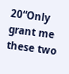20“Only grant me these two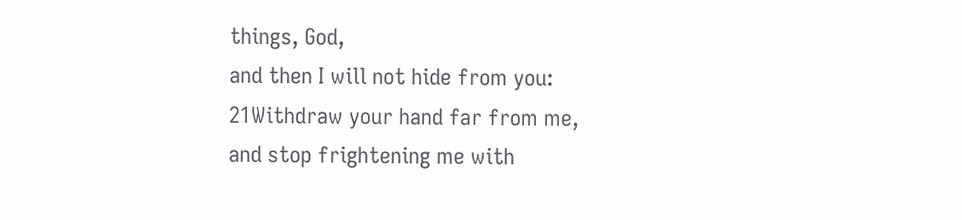things, God,
and then I will not hide from you:
21Withdraw your hand far from me,
and stop frightening me with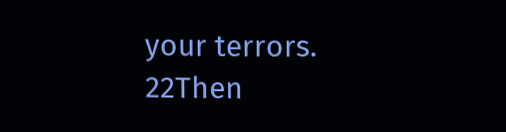your terrors.
22Then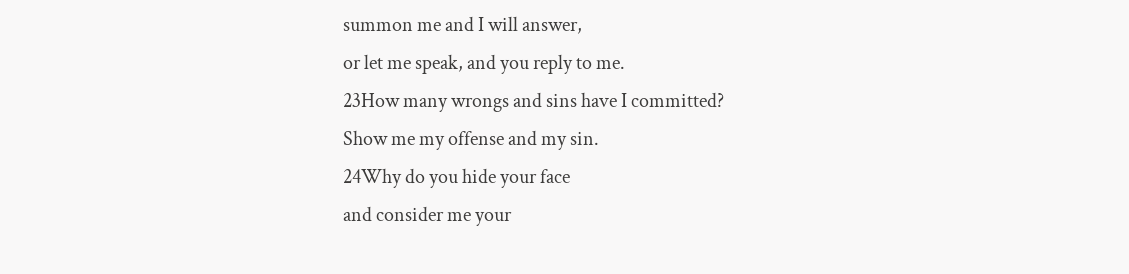summon me and I will answer,
or let me speak, and you reply to me.
23How many wrongs and sins have I committed?
Show me my offense and my sin.
24Why do you hide your face
and consider me your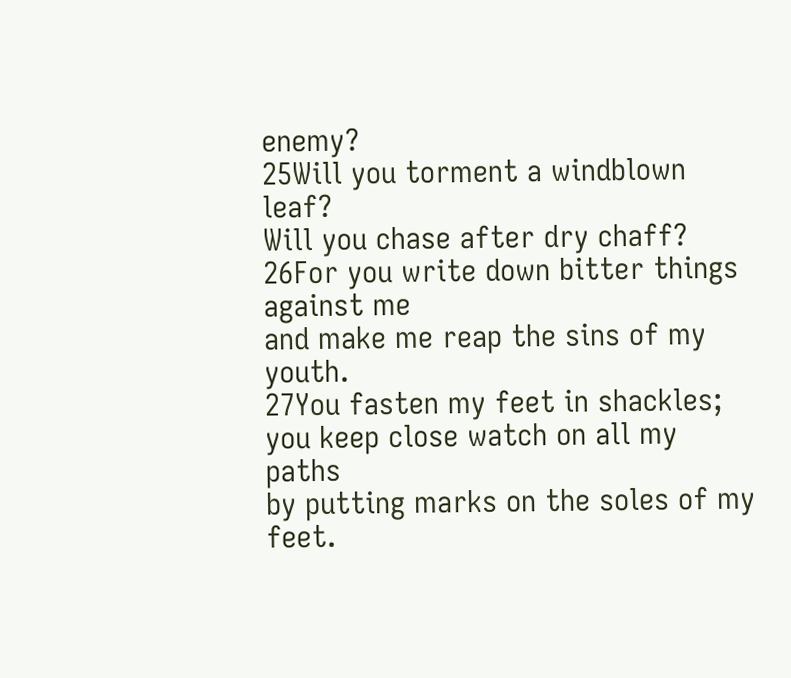enemy?
25Will you torment a windblown leaf?
Will you chase after dry chaff?
26For you write down bitter things against me
and make me reap the sins of my youth.
27You fasten my feet in shackles;
you keep close watch on all my paths
by putting marks on the soles of my feet.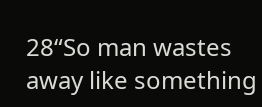28“So man wastes away like something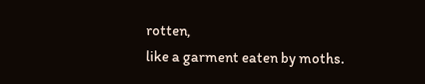rotten,
like a garment eaten by moths.